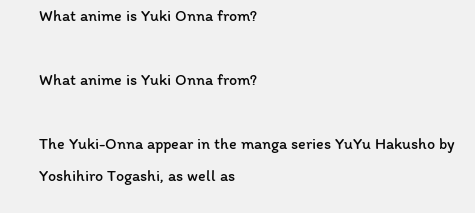What anime is Yuki Onna from?

What anime is Yuki Onna from?

The Yuki-Onna appear in the manga series YuYu Hakusho by Yoshihiro Togashi, as well as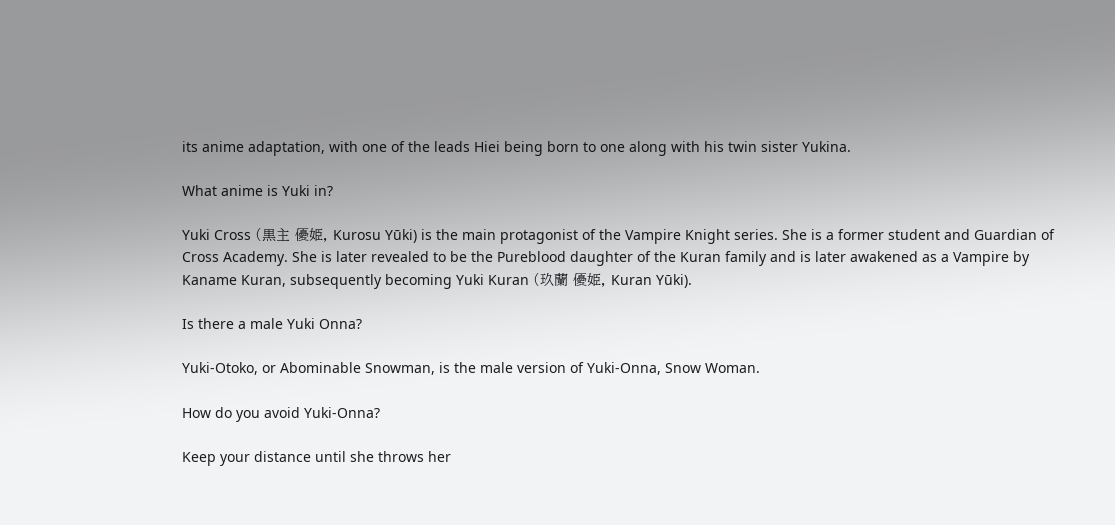its anime adaptation, with one of the leads Hiei being born to one along with his twin sister Yukina.

What anime is Yuki in?

Yuki Cross (黒主 優姫, Kurosu Yūki) is the main protagonist of the Vampire Knight series. She is a former student and Guardian of Cross Academy. She is later revealed to be the Pureblood daughter of the Kuran family and is later awakened as a Vampire by Kaname Kuran, subsequently becoming Yuki Kuran (玖蘭 優姫, Kuran Yūki).

Is there a male Yuki Onna?

Yuki-Otoko, or Abominable Snowman, is the male version of Yuki-Onna, Snow Woman.

How do you avoid Yuki-Onna?

Keep your distance until she throws her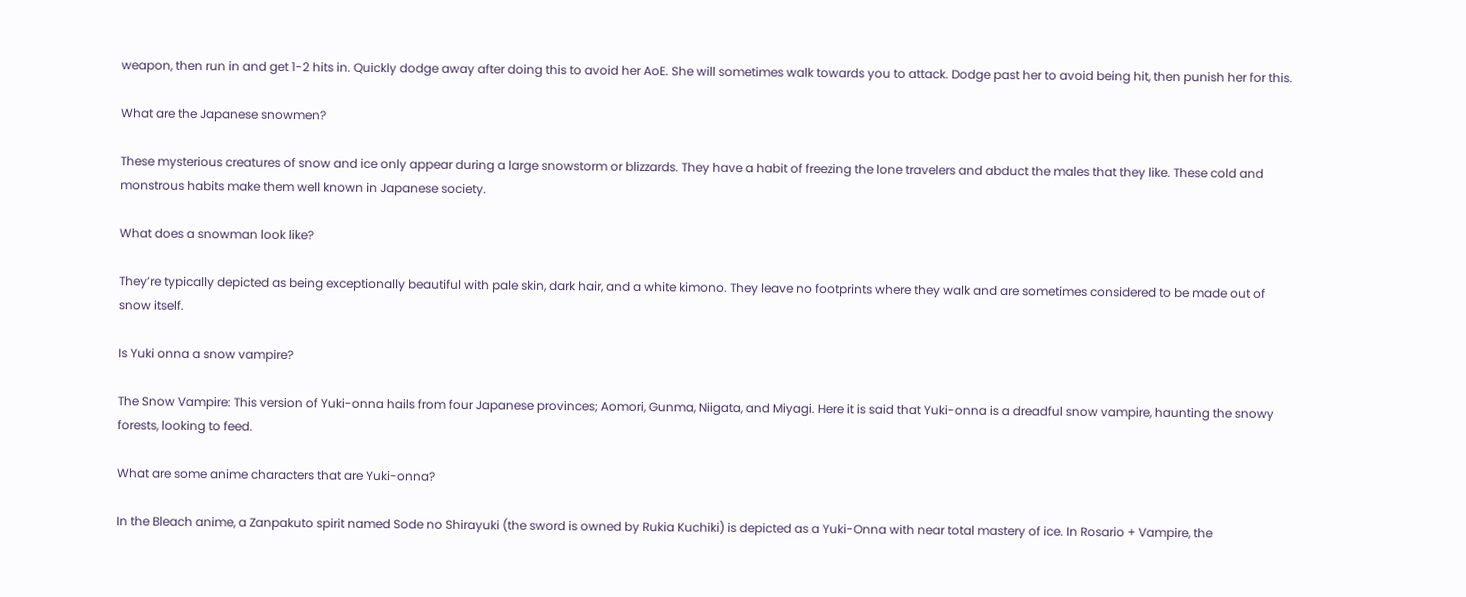weapon, then run in and get 1-2 hits in. Quickly dodge away after doing this to avoid her AoE. She will sometimes walk towards you to attack. Dodge past her to avoid being hit, then punish her for this.

What are the Japanese snowmen?

These mysterious creatures of snow and ice only appear during a large snowstorm or blizzards. They have a habit of freezing the lone travelers and abduct the males that they like. These cold and monstrous habits make them well known in Japanese society.

What does a snowman look like?

They’re typically depicted as being exceptionally beautiful with pale skin, dark hair, and a white kimono. They leave no footprints where they walk and are sometimes considered to be made out of snow itself.

Is Yuki onna a snow vampire?

The Snow Vampire: This version of Yuki-onna hails from four Japanese provinces; Aomori, Gunma, Niigata, and Miyagi. Here it is said that Yuki-onna is a dreadful snow vampire, haunting the snowy forests, looking to feed.

What are some anime characters that are Yuki-onna?

In the Bleach anime, a Zanpakuto spirit named Sode no Shirayuki (the sword is owned by Rukia Kuchiki) is depicted as a Yuki-Onna with near total mastery of ice. In Rosario + Vampire, the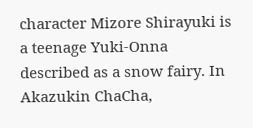character Mizore Shirayuki is a teenage Yuki-Onna described as a snow fairy. In Akazukin ChaCha,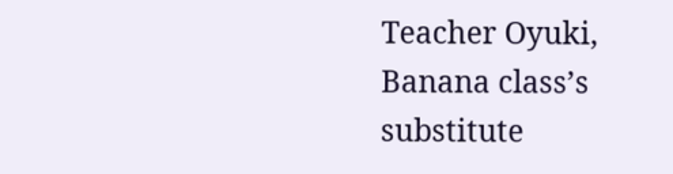Teacher Oyuki, Banana class’s substitute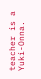teacher is a Yuki-Onna.